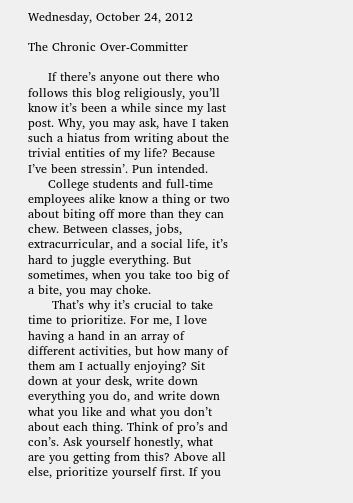Wednesday, October 24, 2012

The Chronic Over-Committer

     If there’s anyone out there who follows this blog religiously, you’ll know it’s been a while since my last post. Why, you may ask, have I taken such a hiatus from writing about the trivial entities of my life? Because I’ve been stressin’. Pun intended.
     College students and full-time employees alike know a thing or two about biting off more than they can chew. Between classes, jobs, extracurricular, and a social life, it’s hard to juggle everything. But sometimes, when you take too big of a bite, you may choke.
      That’s why it’s crucial to take time to prioritize. For me, I love having a hand in an array of different activities, but how many of them am I actually enjoying? Sit down at your desk, write down everything you do, and write down what you like and what you don’t about each thing. Think of pro’s and con’s. Ask yourself honestly, what are you getting from this? Above all else, prioritize yourself first. If you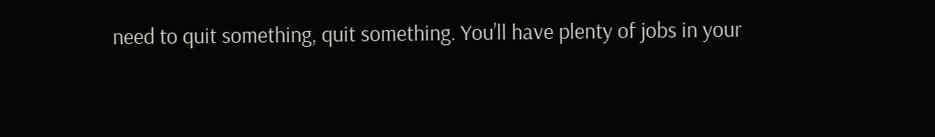need to quit something, quit something. You’ll have plenty of jobs in your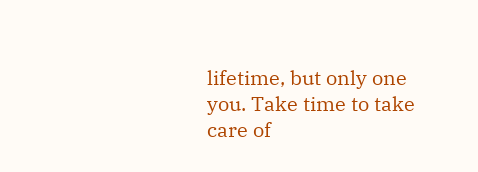lifetime, but only one you. Take time to take care of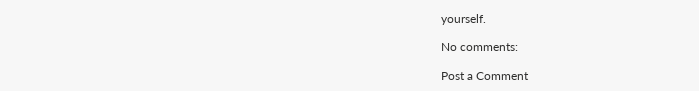yourself.

No comments:

Post a Comment